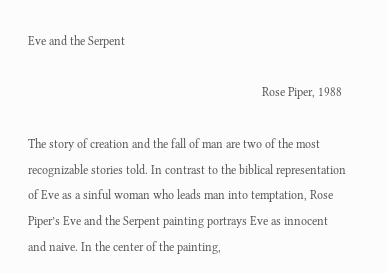Eve and the Serpent

                                                                              Rose Piper, 1988

The story of creation and the fall of man are two of the most recognizable stories told. In contrast to the biblical representation of Eve as a sinful woman who leads man into temptation, Rose Piper’s Eve and the Serpent painting portrays Eve as innocent and naive. In the center of the painting,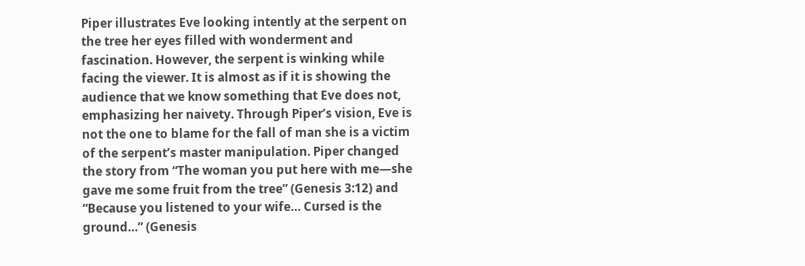Piper illustrates Eve looking intently at the serpent on the tree her eyes filled with wonderment and fascination. However, the serpent is winking while facing the viewer. It is almost as if it is showing the audience that we know something that Eve does not, emphasizing her naivety. Through Piper’s vision, Eve is not the one to blame for the fall of man she is a victim of the serpent’s master manipulation. Piper changed the story from “The woman you put here with me—she gave me some fruit from the tree” (Genesis 3:12) and “Because you listened to your wife… Cursed is the ground…” (Genesis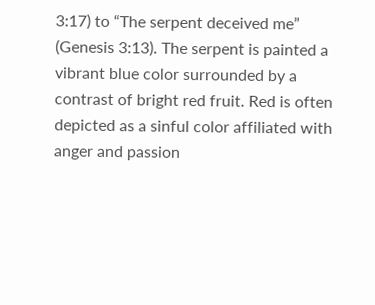3:17) to “The serpent deceived me” (Genesis 3:13). The serpent is painted a vibrant blue color surrounded by a contrast of bright red fruit. Red is often depicted as a sinful color affiliated with anger and passion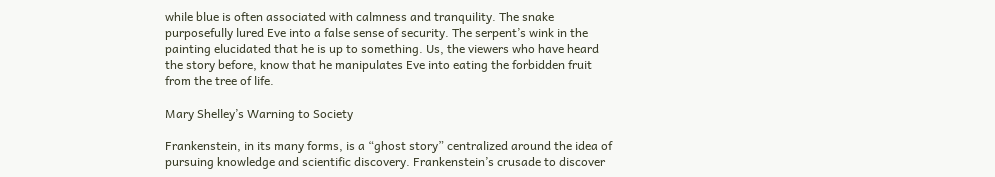while blue is often associated with calmness and tranquility. The snake purposefully lured Eve into a false sense of security. The serpent’s wink in the painting elucidated that he is up to something. Us, the viewers who have heard the story before, know that he manipulates Eve into eating the forbidden fruit from the tree of life.

Mary Shelley’s Warning to Society

Frankenstein, in its many forms, is a “ghost story” centralized around the idea of pursuing knowledge and scientific discovery. Frankenstein’s crusade to discover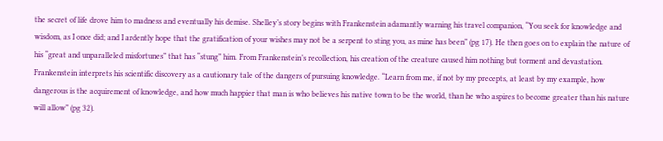the secret of life drove him to madness and eventually his demise. Shelley’s story begins with Frankenstein adamantly warning his travel companion, “You seek for knowledge and wisdom, as I once did; and I ardently hope that the gratification of your wishes may not be a serpent to sting you, as mine has been” (pg 17). He then goes on to explain the nature of his “great and unparalleled misfortunes” that has “stung” him. From Frankenstein’s recollection, his creation of the creature caused him nothing but torment and devastation. Frankenstein interprets his scientific discovery as a cautionary tale of the dangers of pursuing knowledge. “Learn from me, if not by my precepts, at least by my example, how dangerous is the acquirement of knowledge, and how much happier that man is who believes his native town to be the world, than he who aspires to become greater than his nature will allow” (pg 32).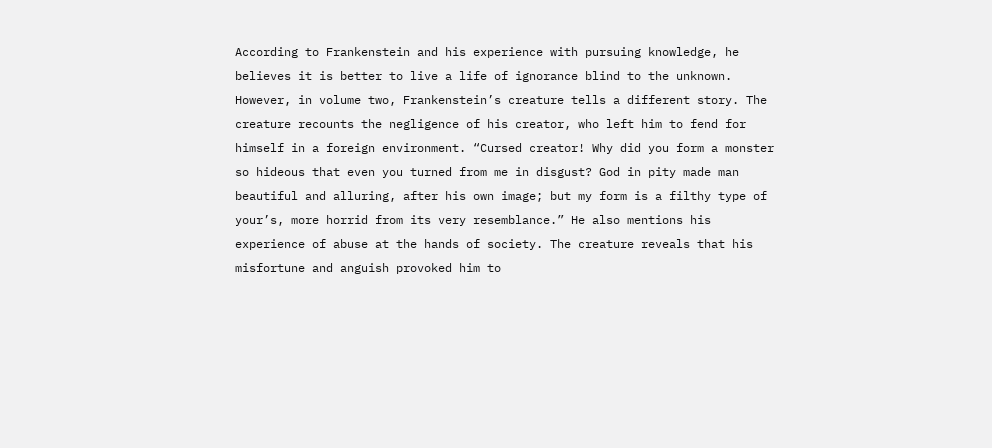According to Frankenstein and his experience with pursuing knowledge, he believes it is better to live a life of ignorance blind to the unknown. However, in volume two, Frankenstein’s creature tells a different story. The creature recounts the negligence of his creator, who left him to fend for himself in a foreign environment. “Cursed creator! Why did you form a monster so hideous that even you turned from me in disgust? God in pity made man beautiful and alluring, after his own image; but my form is a filthy type of your’s, more horrid from its very resemblance.” He also mentions his experience of abuse at the hands of society. The creature reveals that his misfortune and anguish provoked him to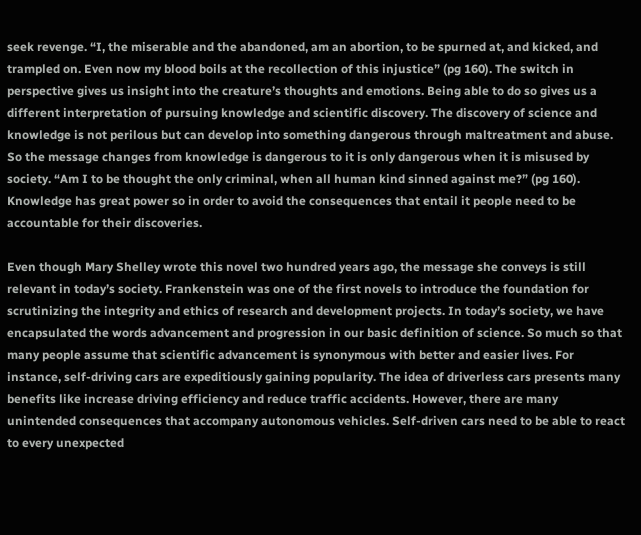seek revenge. “I, the miserable and the abandoned, am an abortion, to be spurned at, and kicked, and trampled on. Even now my blood boils at the recollection of this injustice” (pg 160). The switch in perspective gives us insight into the creature’s thoughts and emotions. Being able to do so gives us a different interpretation of pursuing knowledge and scientific discovery. The discovery of science and knowledge is not perilous but can develop into something dangerous through maltreatment and abuse. So the message changes from knowledge is dangerous to it is only dangerous when it is misused by society. “Am I to be thought the only criminal, when all human kind sinned against me?” (pg 160). Knowledge has great power so in order to avoid the consequences that entail it people need to be accountable for their discoveries.

Even though Mary Shelley wrote this novel two hundred years ago, the message she conveys is still relevant in today’s society. Frankenstein was one of the first novels to introduce the foundation for scrutinizing the integrity and ethics of research and development projects. In today’s society, we have encapsulated the words advancement and progression in our basic definition of science. So much so that many people assume that scientific advancement is synonymous with better and easier lives. For instance, self-driving cars are expeditiously gaining popularity. The idea of driverless cars presents many benefits like increase driving efficiency and reduce traffic accidents. However, there are many unintended consequences that accompany autonomous vehicles. Self-driven cars need to be able to react to every unexpected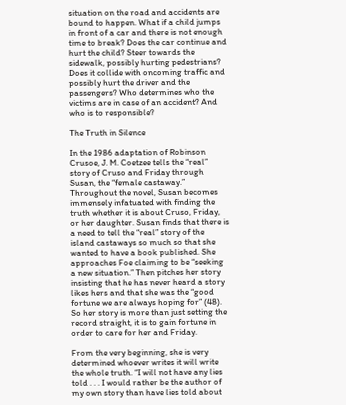situation on the road and accidents are bound to happen. What if a child jumps in front of a car and there is not enough time to break? Does the car continue and hurt the child? Steer towards the sidewalk, possibly hurting pedestrians? Does it collide with oncoming traffic and possibly hurt the driver and the passengers? Who determines who the victims are in case of an accident? And who is to responsible?

The Truth in Silence

In the 1986 adaptation of Robinson Crusoe, J. M. Coetzee tells the “real” story of Cruso and Friday through Susan, the “female castaway.” Throughout the novel, Susan becomes immensely infatuated with finding the truth whether it is about Cruso, Friday, or her daughter. Susan finds that there is a need to tell the “real” story of the island castaways so much so that she wanted to have a book published. She approaches Foe claiming to be “seeking a new situation.” Then pitches her story insisting that he has never heard a story likes hers and that she was the “good fortune we are always hoping for” (48). So her story is more than just setting the record straight, it is to gain fortune in order to care for her and Friday.

From the very beginning, she is very determined whoever writes it will write the whole truth. “I will not have any lies told . . . I would rather be the author of my own story than have lies told about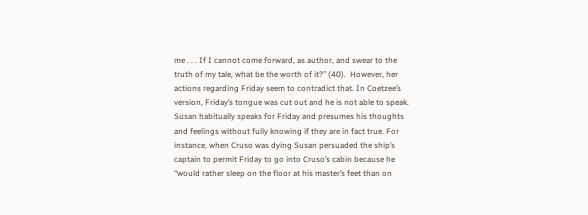me . . . If I cannot come forward, as author, and swear to the truth of my tale, what be the worth of it?” (40).  However, her actions regarding Friday seem to contradict that. In Coetzee’s version, Friday’s tongue was cut out and he is not able to speak. Susan habitually speaks for Friday and presumes his thoughts and feelings without fully knowing if they are in fact true. For instance, when Cruso was dying Susan persuaded the ship’s captain to permit Friday to go into Cruso’s cabin because he “would rather sleep on the floor at his master’s feet than on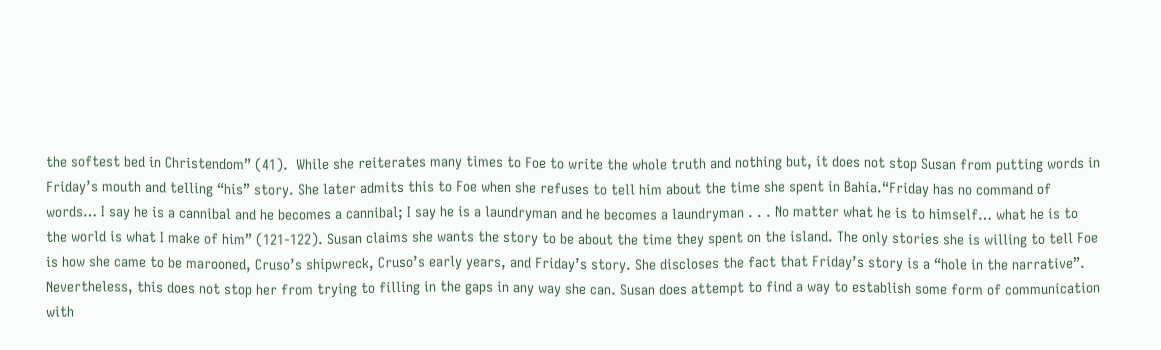the softest bed in Christendom” (41).  While she reiterates many times to Foe to write the whole truth and nothing but, it does not stop Susan from putting words in Friday’s mouth and telling “his” story. She later admits this to Foe when she refuses to tell him about the time she spent in Bahia.“Friday has no command of words… I say he is a cannibal and he becomes a cannibal; I say he is a laundryman and he becomes a laundryman . . . No matter what he is to himself… what he is to the world is what I make of him” (121-122). Susan claims she wants the story to be about the time they spent on the island. The only stories she is willing to tell Foe is how she came to be marooned, Cruso’s shipwreck, Cruso’s early years, and Friday’s story. She discloses the fact that Friday’s story is a “hole in the narrative”. Nevertheless, this does not stop her from trying to filling in the gaps in any way she can. Susan does attempt to find a way to establish some form of communication with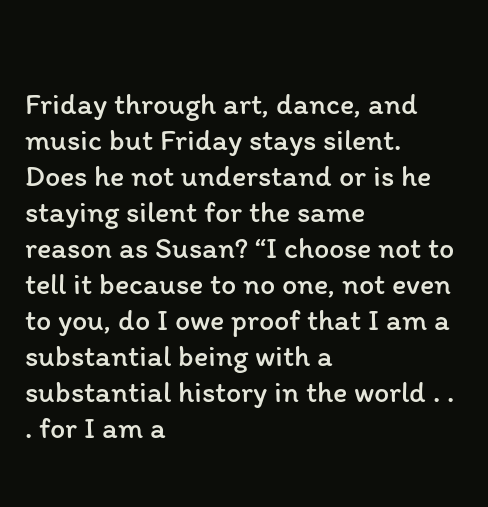Friday through art, dance, and music but Friday stays silent. Does he not understand or is he staying silent for the same reason as Susan? “I choose not to tell it because to no one, not even to you, do I owe proof that I am a substantial being with a substantial history in the world . . . for I am a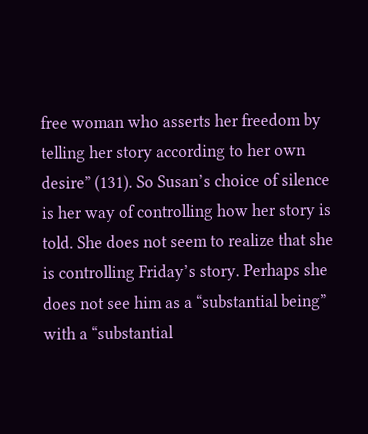free woman who asserts her freedom by telling her story according to her own desire” (131). So Susan’s choice of silence is her way of controlling how her story is told. She does not seem to realize that she is controlling Friday’s story. Perhaps she does not see him as a “substantial being” with a “substantial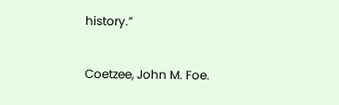history.”

Coetzee, John M. Foe.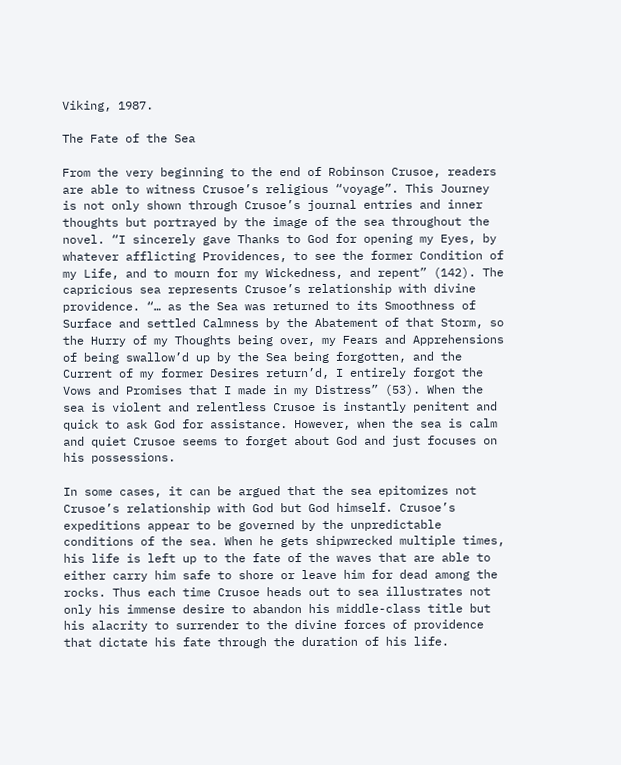Viking, 1987.

The Fate of the Sea

From the very beginning to the end of Robinson Crusoe, readers are able to witness Crusoe’s religious “voyage”. This Journey is not only shown through Crusoe’s journal entries and inner thoughts but portrayed by the image of the sea throughout the novel. “I sincerely gave Thanks to God for opening my Eyes, by whatever afflicting Providences, to see the former Condition of my Life, and to mourn for my Wickedness, and repent” (142). The capricious sea represents Crusoe’s relationship with divine providence. “… as the Sea was returned to its Smoothness of Surface and settled Calmness by the Abatement of that Storm, so the Hurry of my Thoughts being over, my Fears and Apprehensions of being swallow’d up by the Sea being forgotten, and the Current of my former Desires return’d, I entirely forgot the Vows and Promises that I made in my Distress” (53). When the sea is violent and relentless Crusoe is instantly penitent and quick to ask God for assistance. However, when the sea is calm and quiet Crusoe seems to forget about God and just focuses on his possessions.

In some cases, it can be argued that the sea epitomizes not Crusoe’s relationship with God but God himself. Crusoe’s expeditions appear to be governed by the unpredictable conditions of the sea. When he gets shipwrecked multiple times, his life is left up to the fate of the waves that are able to either carry him safe to shore or leave him for dead among the rocks. Thus each time Crusoe heads out to sea illustrates not only his immense desire to abandon his middle-class title but his alacrity to surrender to the divine forces of providence that dictate his fate through the duration of his life.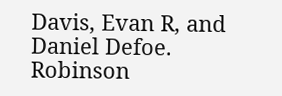Davis, Evan R, and Daniel Defoe. Robinson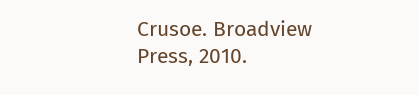Crusoe. Broadview Press, 2010.